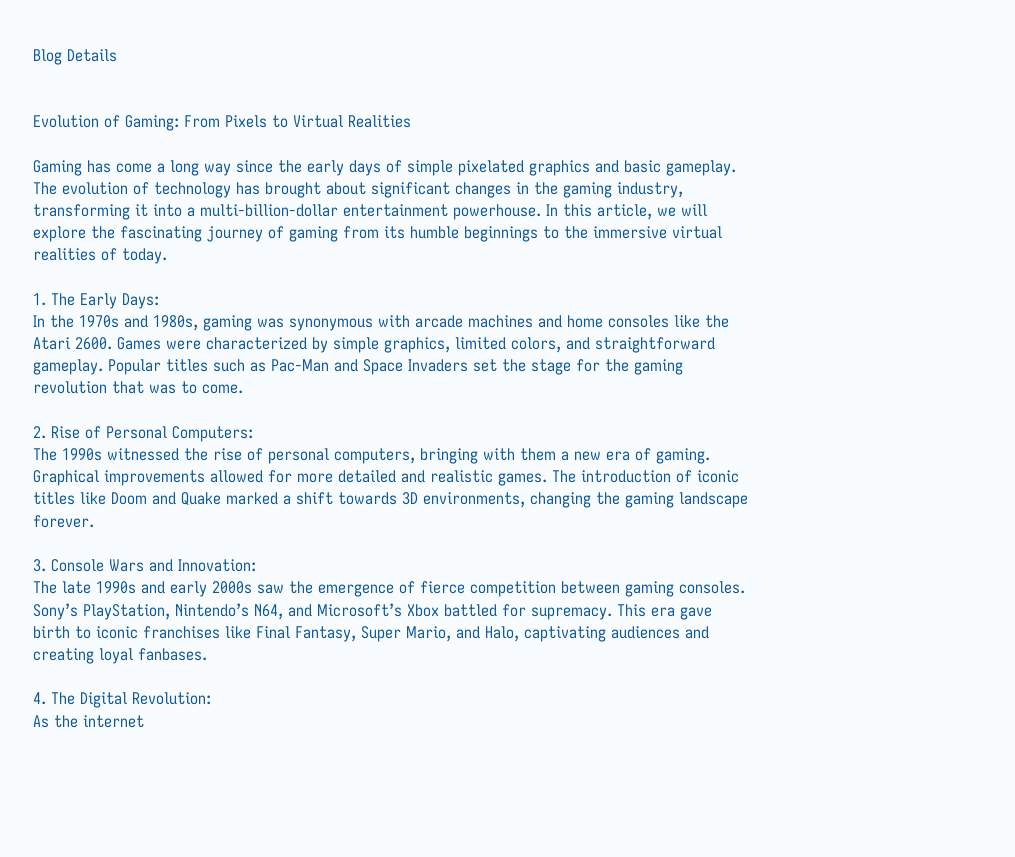Blog Details


Evolution of Gaming: From Pixels to Virtual Realities

Gaming has come a long way since the early days of simple pixelated graphics and basic gameplay. The evolution of technology has brought about significant changes in the gaming industry, transforming it into a multi-billion-dollar entertainment powerhouse. In this article, we will explore the fascinating journey of gaming from its humble beginnings to the immersive virtual realities of today.

1. The Early Days:
In the 1970s and 1980s, gaming was synonymous with arcade machines and home consoles like the Atari 2600. Games were characterized by simple graphics, limited colors, and straightforward gameplay. Popular titles such as Pac-Man and Space Invaders set the stage for the gaming revolution that was to come.

2. Rise of Personal Computers:
The 1990s witnessed the rise of personal computers, bringing with them a new era of gaming. Graphical improvements allowed for more detailed and realistic games. The introduction of iconic titles like Doom and Quake marked a shift towards 3D environments, changing the gaming landscape forever.

3. Console Wars and Innovation:
The late 1990s and early 2000s saw the emergence of fierce competition between gaming consoles. Sony’s PlayStation, Nintendo’s N64, and Microsoft’s Xbox battled for supremacy. This era gave birth to iconic franchises like Final Fantasy, Super Mario, and Halo, captivating audiences and creating loyal fanbases.

4. The Digital Revolution:
As the internet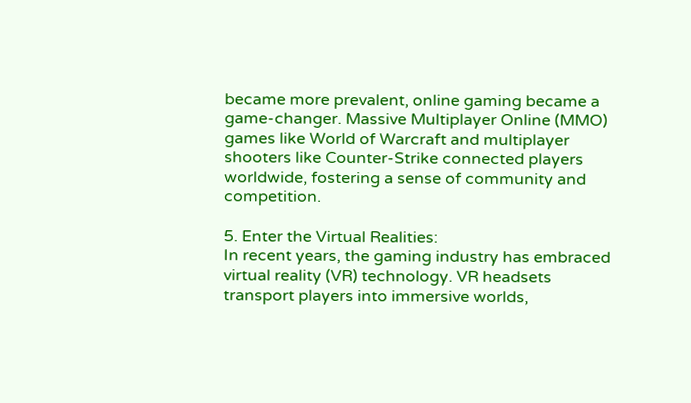became more prevalent, online gaming became a game-changer. Massive Multiplayer Online (MMO) games like World of Warcraft and multiplayer shooters like Counter-Strike connected players worldwide, fostering a sense of community and competition.

5. Enter the Virtual Realities:
In recent years, the gaming industry has embraced virtual reality (VR) technology. VR headsets transport players into immersive worlds,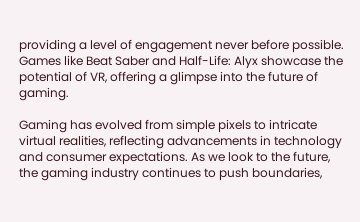providing a level of engagement never before possible. Games like Beat Saber and Half-Life: Alyx showcase the potential of VR, offering a glimpse into the future of gaming.

Gaming has evolved from simple pixels to intricate virtual realities, reflecting advancements in technology and consumer expectations. As we look to the future, the gaming industry continues to push boundaries,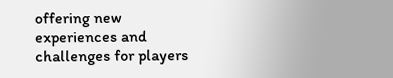offering new experiences and challenges for players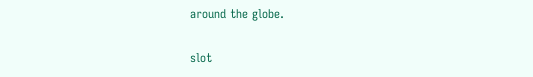around the globe.

slot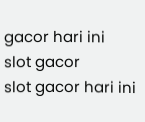gacor hari ini
slot gacor
slot gacor hari ini